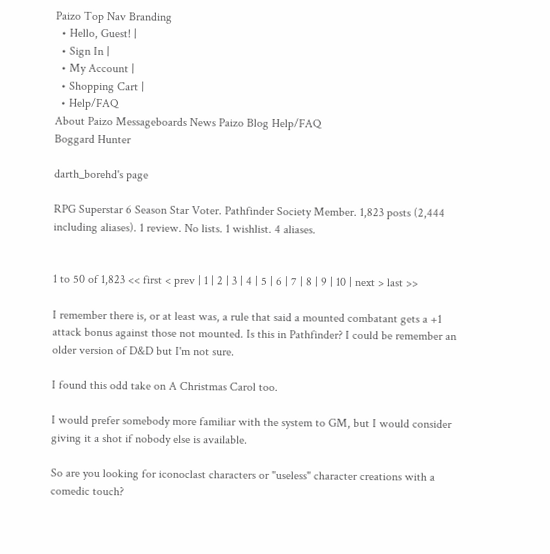Paizo Top Nav Branding
  • Hello, Guest! |
  • Sign In |
  • My Account |
  • Shopping Cart |
  • Help/FAQ
About Paizo Messageboards News Paizo Blog Help/FAQ
Boggard Hunter

darth_borehd's page

RPG Superstar 6 Season Star Voter. Pathfinder Society Member. 1,823 posts (2,444 including aliases). 1 review. No lists. 1 wishlist. 4 aliases.


1 to 50 of 1,823 << first < prev | 1 | 2 | 3 | 4 | 5 | 6 | 7 | 8 | 9 | 10 | next > last >>

I remember there is, or at least was, a rule that said a mounted combatant gets a +1 attack bonus against those not mounted. Is this in Pathfinder? I could be remember an older version of D&D but I'm not sure.

I found this odd take on A Christmas Carol too.

I would prefer somebody more familiar with the system to GM, but I would consider giving it a shot if nobody else is available.

So are you looking for iconoclast characters or "useless" character creations with a comedic touch?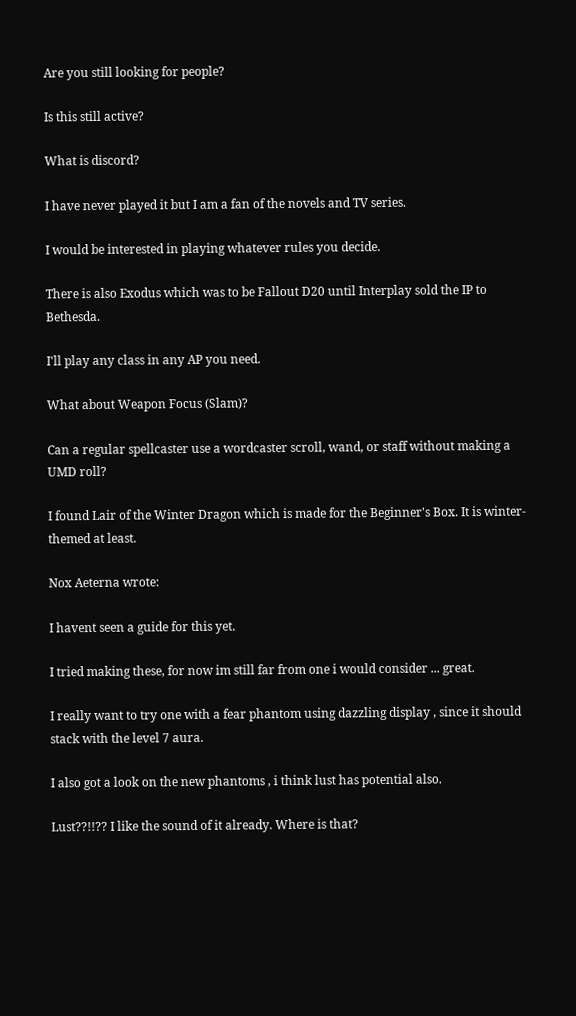Are you still looking for people?

Is this still active?

What is discord?

I have never played it but I am a fan of the novels and TV series.

I would be interested in playing whatever rules you decide.

There is also Exodus which was to be Fallout D20 until Interplay sold the IP to Bethesda.

I'll play any class in any AP you need.

What about Weapon Focus (Slam)?

Can a regular spellcaster use a wordcaster scroll, wand, or staff without making a UMD roll?

I found Lair of the Winter Dragon which is made for the Beginner's Box. It is winter-themed at least.

Nox Aeterna wrote:

I havent seen a guide for this yet.

I tried making these, for now im still far from one i would consider ... great.

I really want to try one with a fear phantom using dazzling display , since it should stack with the level 7 aura.

I also got a look on the new phantoms , i think lust has potential also.

Lust??!!?? I like the sound of it already. Where is that?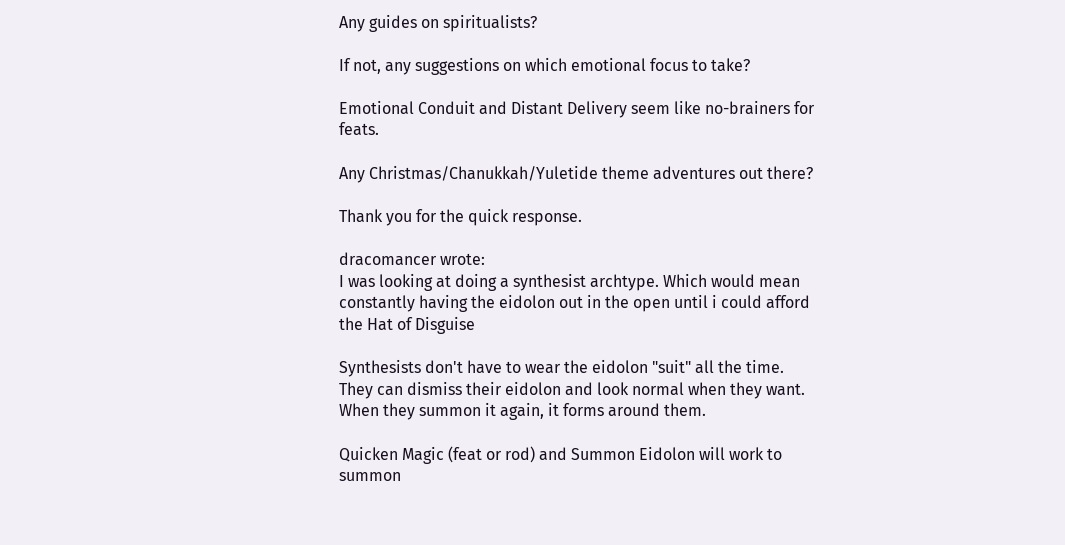Any guides on spiritualists?

If not, any suggestions on which emotional focus to take?

Emotional Conduit and Distant Delivery seem like no-brainers for feats.

Any Christmas/Chanukkah/Yuletide theme adventures out there?

Thank you for the quick response.

dracomancer wrote:
I was looking at doing a synthesist archtype. Which would mean constantly having the eidolon out in the open until i could afford the Hat of Disguise

Synthesists don't have to wear the eidolon "suit" all the time. They can dismiss their eidolon and look normal when they want. When they summon it again, it forms around them.

Quicken Magic (feat or rod) and Summon Eidolon will work to summon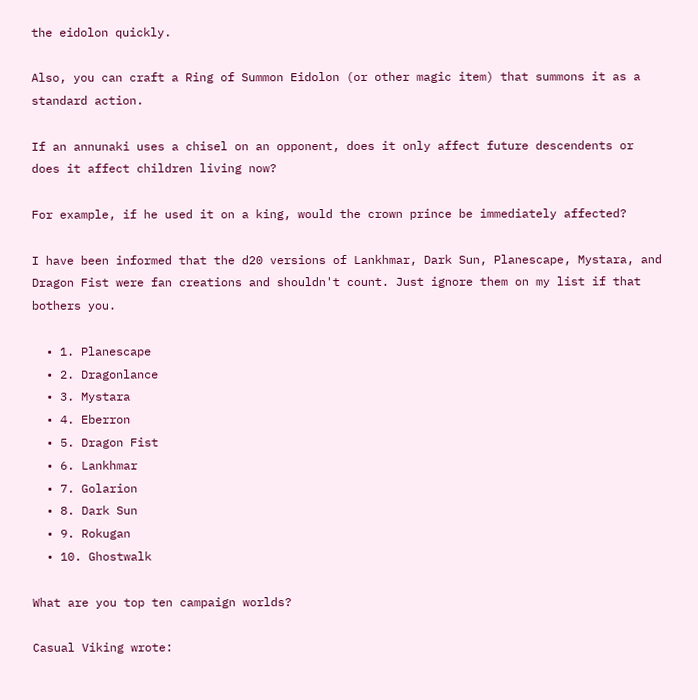the eidolon quickly.

Also, you can craft a Ring of Summon Eidolon (or other magic item) that summons it as a standard action.

If an annunaki uses a chisel on an opponent, does it only affect future descendents or does it affect children living now?

For example, if he used it on a king, would the crown prince be immediately affected?

I have been informed that the d20 versions of Lankhmar, Dark Sun, Planescape, Mystara, and Dragon Fist were fan creations and shouldn't count. Just ignore them on my list if that bothers you.

  • 1. Planescape
  • 2. Dragonlance
  • 3. Mystara
  • 4. Eberron
  • 5. Dragon Fist
  • 6. Lankhmar
  • 7. Golarion
  • 8. Dark Sun
  • 9. Rokugan
  • 10. Ghostwalk

What are you top ten campaign worlds?

Casual Viking wrote: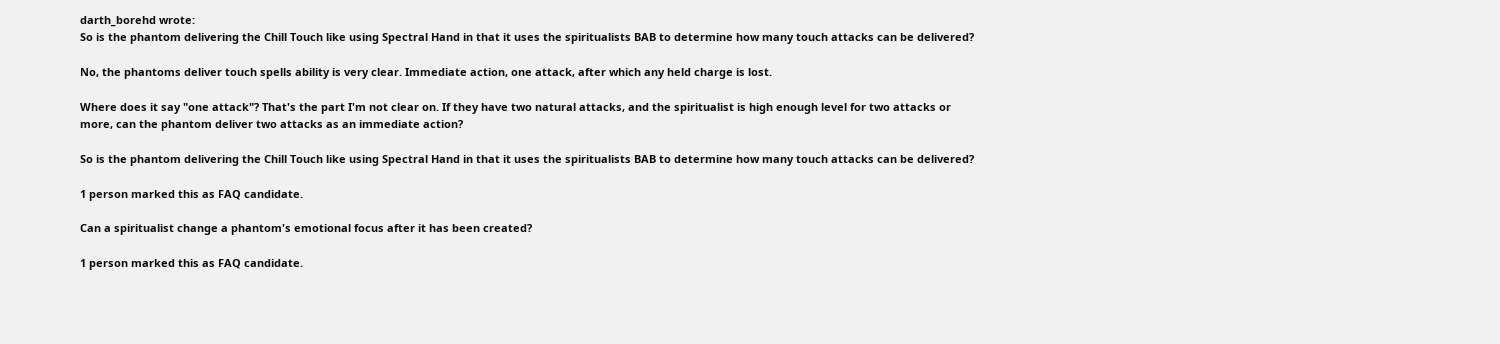darth_borehd wrote:
So is the phantom delivering the Chill Touch like using Spectral Hand in that it uses the spiritualists BAB to determine how many touch attacks can be delivered?

No, the phantoms deliver touch spells ability is very clear. Immediate action, one attack, after which any held charge is lost.

Where does it say "one attack"? That's the part I'm not clear on. If they have two natural attacks, and the spiritualist is high enough level for two attacks or more, can the phantom deliver two attacks as an immediate action?

So is the phantom delivering the Chill Touch like using Spectral Hand in that it uses the spiritualists BAB to determine how many touch attacks can be delivered?

1 person marked this as FAQ candidate.

Can a spiritualist change a phantom's emotional focus after it has been created?

1 person marked this as FAQ candidate.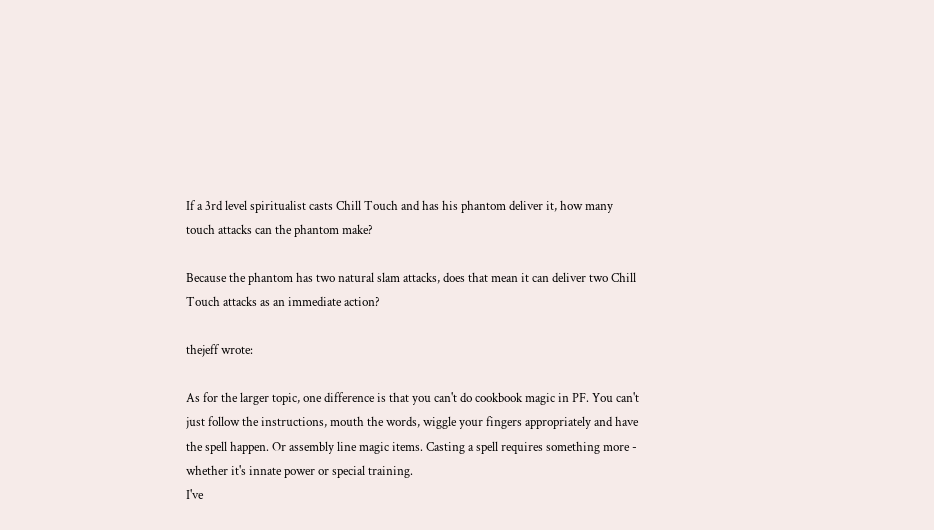If a 3rd level spiritualist casts Chill Touch and has his phantom deliver it, how many touch attacks can the phantom make?

Because the phantom has two natural slam attacks, does that mean it can deliver two Chill Touch attacks as an immediate action?

thejeff wrote:

As for the larger topic, one difference is that you can't do cookbook magic in PF. You can't just follow the instructions, mouth the words, wiggle your fingers appropriately and have the spell happen. Or assembly line magic items. Casting a spell requires something more - whether it's innate power or special training.
I've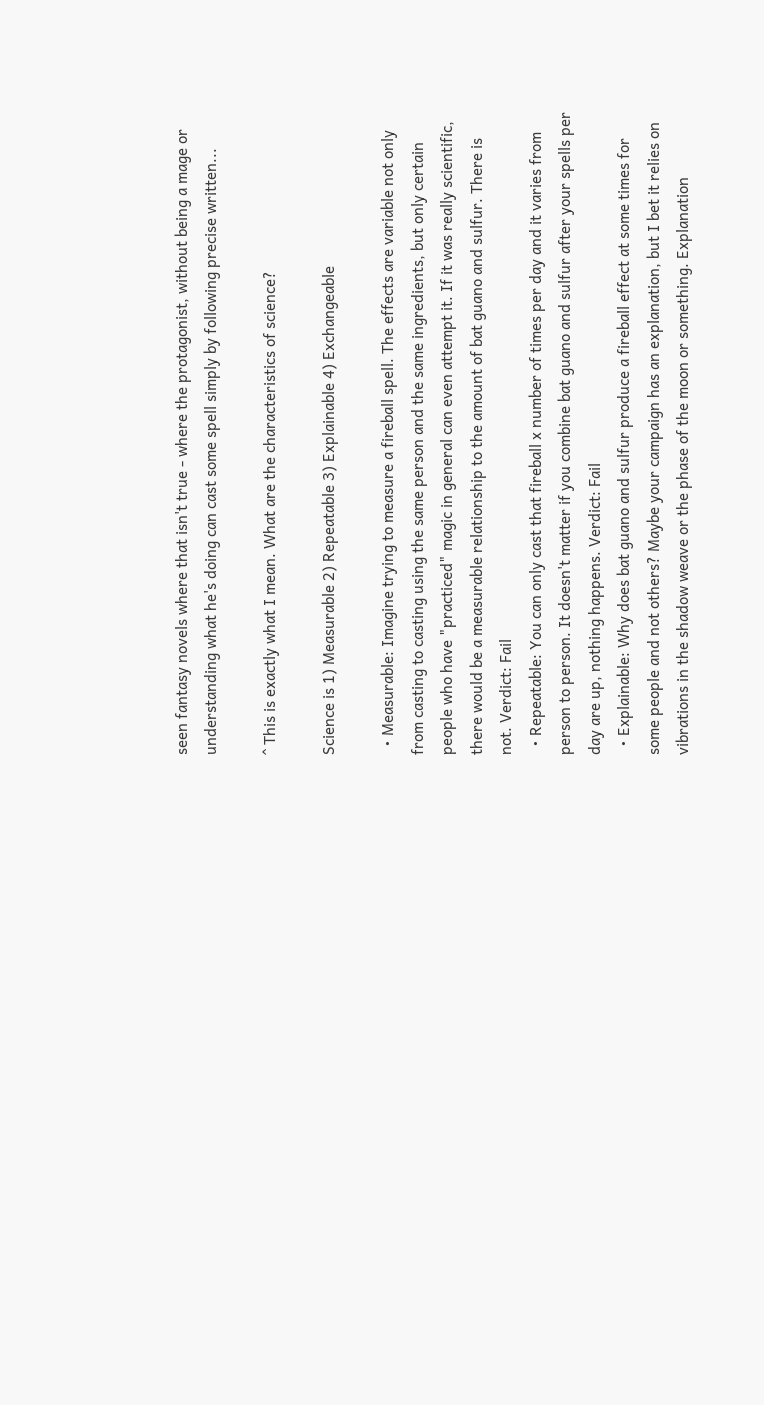seen fantasy novels where that isn't true - where the protagonist, without being a mage or understanding what he's doing can cast some spell simply by following precise written...

^ This is exactly what I mean. What are the characteristics of science?

Science is 1) Measurable 2) Repeatable 3) Explainable 4) Exchangeable

  • Measurable: Imagine trying to measure a fireball spell. The effects are variable not only from casting to casting using the same person and the same ingredients, but only certain people who have "practiced" magic in general can even attempt it. If it was really scientific, there would be a measurable relationship to the amount of bat guano and sulfur. There is not. Verdict: Fail
  • Repeatable: You can only cast that fireball x number of times per day and it varies from person to person. It doesn't matter if you combine bat guano and sulfur after your spells per day are up, nothing happens. Verdict: Fail
  • Explainable: Why does bat guano and sulfur produce a fireball effect at some times for some people and not others? Maybe your campaign has an explanation, but I bet it relies on vibrations in the shadow weave or the phase of the moon or something. Explanation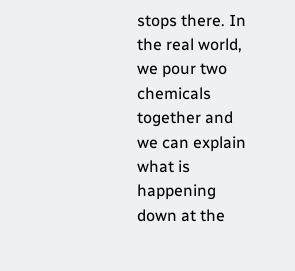stops there. In the real world, we pour two chemicals together and we can explain what is happening down at the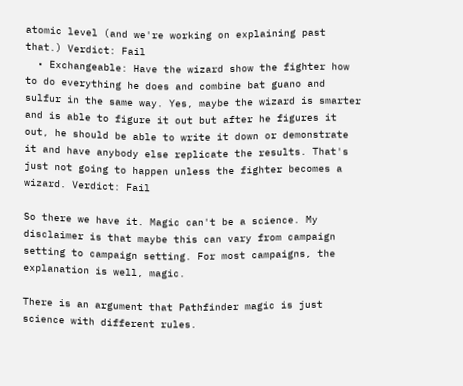atomic level (and we're working on explaining past that.) Verdict: Fail
  • Exchangeable: Have the wizard show the fighter how to do everything he does and combine bat guano and sulfur in the same way. Yes, maybe the wizard is smarter and is able to figure it out but after he figures it out, he should be able to write it down or demonstrate it and have anybody else replicate the results. That's just not going to happen unless the fighter becomes a wizard. Verdict: Fail

So there we have it. Magic can't be a science. My disclaimer is that maybe this can vary from campaign setting to campaign setting. For most campaigns, the explanation is well, magic.

There is an argument that Pathfinder magic is just science with different rules.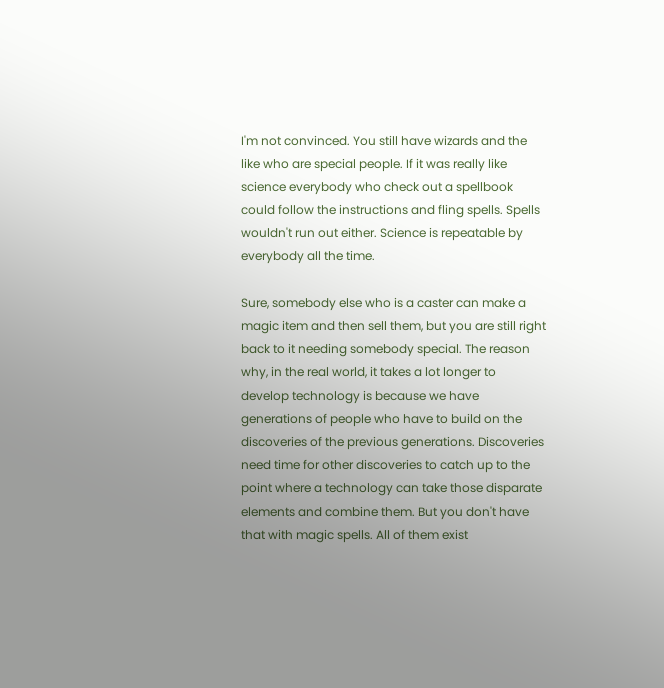I'm not convinced. You still have wizards and the like who are special people. If it was really like science everybody who check out a spellbook could follow the instructions and fling spells. Spells wouldn't run out either. Science is repeatable by everybody all the time.

Sure, somebody else who is a caster can make a magic item and then sell them, but you are still right back to it needing somebody special. The reason why, in the real world, it takes a lot longer to develop technology is because we have generations of people who have to build on the discoveries of the previous generations. Discoveries need time for other discoveries to catch up to the point where a technology can take those disparate elements and combine them. But you don't have that with magic spells. All of them exist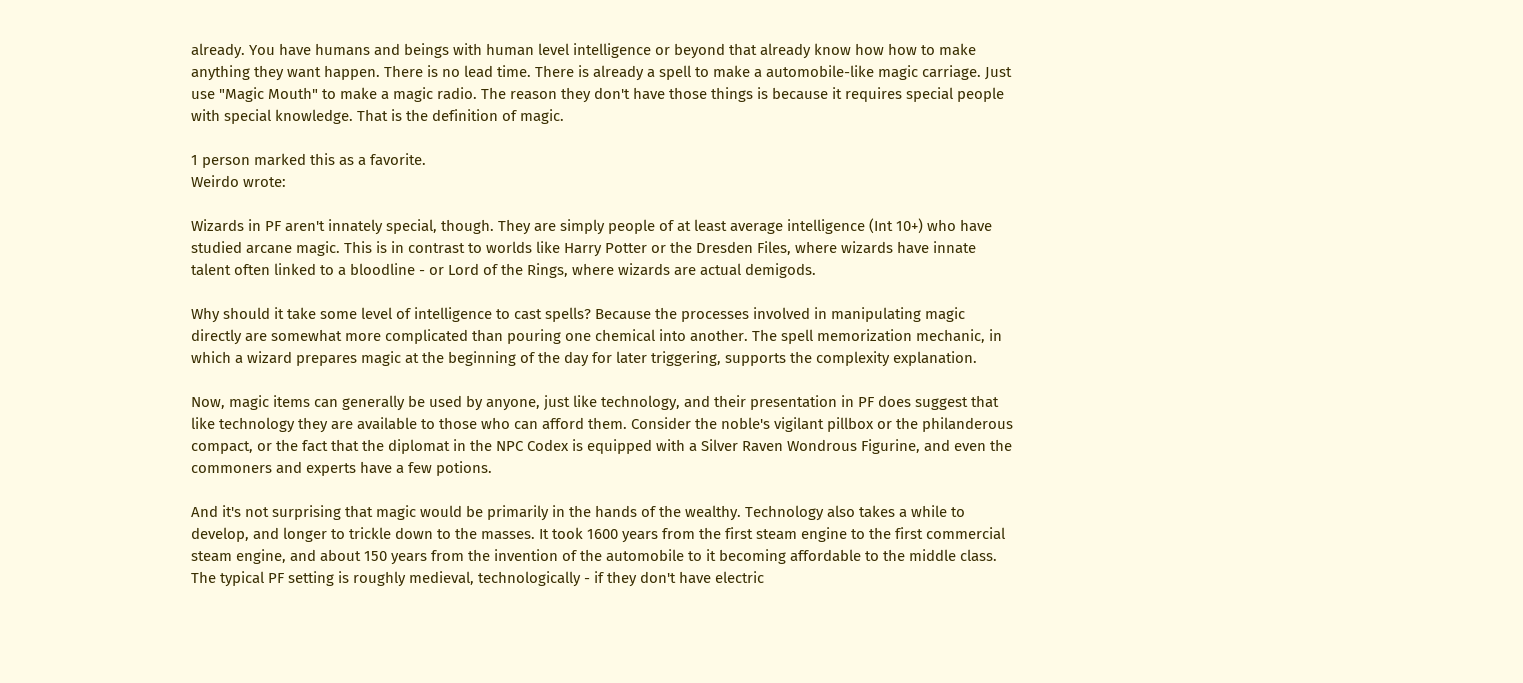already. You have humans and beings with human level intelligence or beyond that already know how how to make anything they want happen. There is no lead time. There is already a spell to make a automobile-like magic carriage. Just use "Magic Mouth" to make a magic radio. The reason they don't have those things is because it requires special people with special knowledge. That is the definition of magic.

1 person marked this as a favorite.
Weirdo wrote:

Wizards in PF aren't innately special, though. They are simply people of at least average intelligence (Int 10+) who have studied arcane magic. This is in contrast to worlds like Harry Potter or the Dresden Files, where wizards have innate talent often linked to a bloodline - or Lord of the Rings, where wizards are actual demigods.

Why should it take some level of intelligence to cast spells? Because the processes involved in manipulating magic directly are somewhat more complicated than pouring one chemical into another. The spell memorization mechanic, in which a wizard prepares magic at the beginning of the day for later triggering, supports the complexity explanation.

Now, magic items can generally be used by anyone, just like technology, and their presentation in PF does suggest that like technology they are available to those who can afford them. Consider the noble's vigilant pillbox or the philanderous compact, or the fact that the diplomat in the NPC Codex is equipped with a Silver Raven Wondrous Figurine, and even the commoners and experts have a few potions.

And it's not surprising that magic would be primarily in the hands of the wealthy. Technology also takes a while to develop, and longer to trickle down to the masses. It took 1600 years from the first steam engine to the first commercial steam engine, and about 150 years from the invention of the automobile to it becoming affordable to the middle class. The typical PF setting is roughly medieval, technologically - if they don't have electric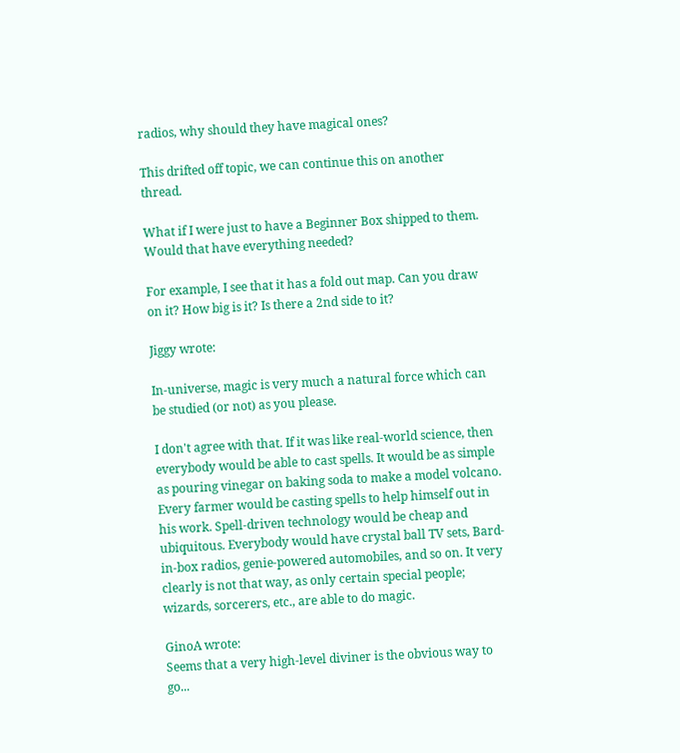radios, why should they have magical ones?

This drifted off topic, we can continue this on another thread.

What if I were just to have a Beginner Box shipped to them. Would that have everything needed?

For example, I see that it has a fold out map. Can you draw on it? How big is it? Is there a 2nd side to it?

Jiggy wrote:

In-universe, magic is very much a natural force which can be studied (or not) as you please.

I don't agree with that. If it was like real-world science, then everybody would be able to cast spells. It would be as simple as pouring vinegar on baking soda to make a model volcano. Every farmer would be casting spells to help himself out in his work. Spell-driven technology would be cheap and ubiquitous. Everybody would have crystal ball TV sets, Bard-in-box radios, genie-powered automobiles, and so on. It very clearly is not that way, as only certain special people; wizards, sorcerers, etc., are able to do magic.

GinoA wrote:
Seems that a very high-level diviner is the obvious way to go...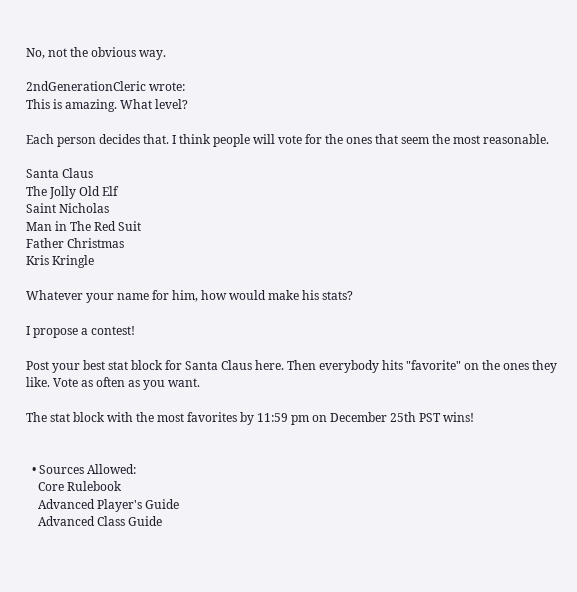No, not the obvious way.

2ndGenerationCleric wrote:
This is amazing. What level?

Each person decides that. I think people will vote for the ones that seem the most reasonable.

Santa Claus
The Jolly Old Elf
Saint Nicholas
Man in The Red Suit
Father Christmas
Kris Kringle

Whatever your name for him, how would make his stats?

I propose a contest!

Post your best stat block for Santa Claus here. Then everybody hits "favorite" on the ones they like. Vote as often as you want.

The stat block with the most favorites by 11:59 pm on December 25th PST wins!


  • Sources Allowed:
    Core Rulebook
    Advanced Player's Guide
    Advanced Class Guide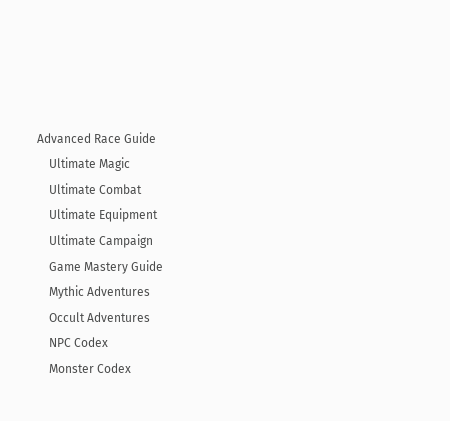Advanced Race Guide
    Ultimate Magic
    Ultimate Combat
    Ultimate Equipment
    Ultimate Campaign
    Game Mastery Guide
    Mythic Adventures
    Occult Adventures
    NPC Codex
    Monster Codex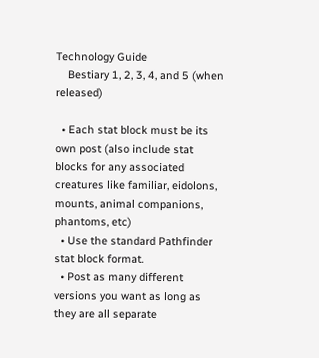Technology Guide
    Bestiary 1, 2, 3, 4, and 5 (when released)

  • Each stat block must be its own post (also include stat blocks for any associated creatures like familiar, eidolons, mounts, animal companions, phantoms, etc)
  • Use the standard Pathfinder stat block format.
  • Post as many different versions you want as long as they are all separate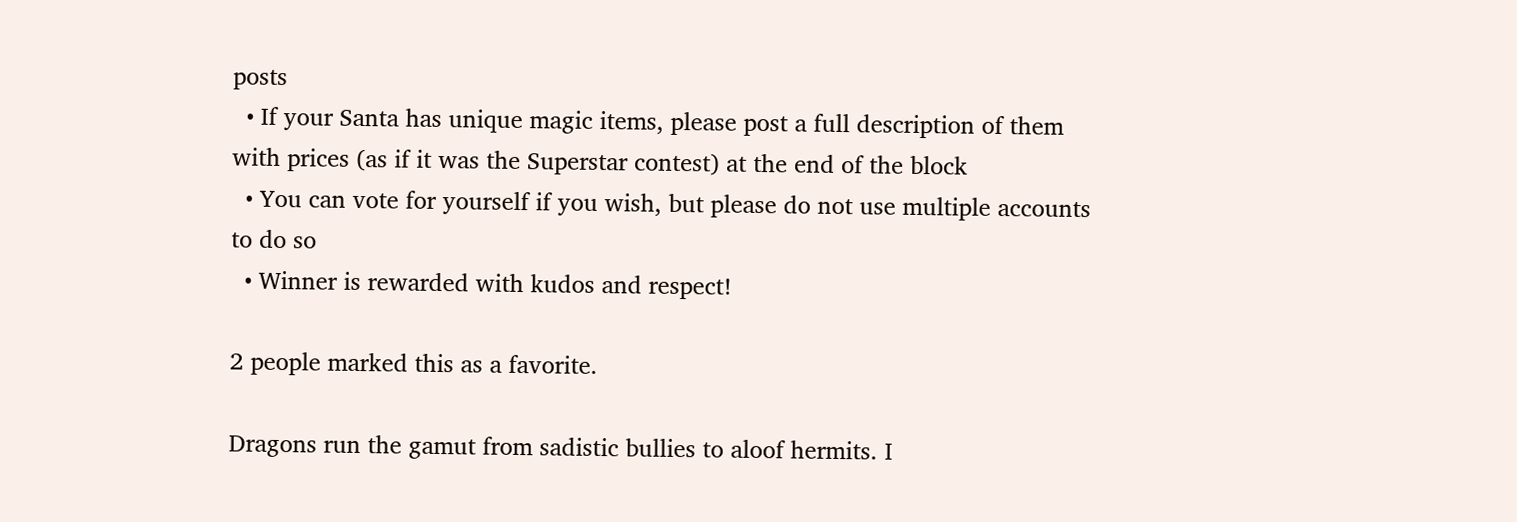posts
  • If your Santa has unique magic items, please post a full description of them with prices (as if it was the Superstar contest) at the end of the block
  • You can vote for yourself if you wish, but please do not use multiple accounts to do so
  • Winner is rewarded with kudos and respect!

2 people marked this as a favorite.

Dragons run the gamut from sadistic bullies to aloof hermits. I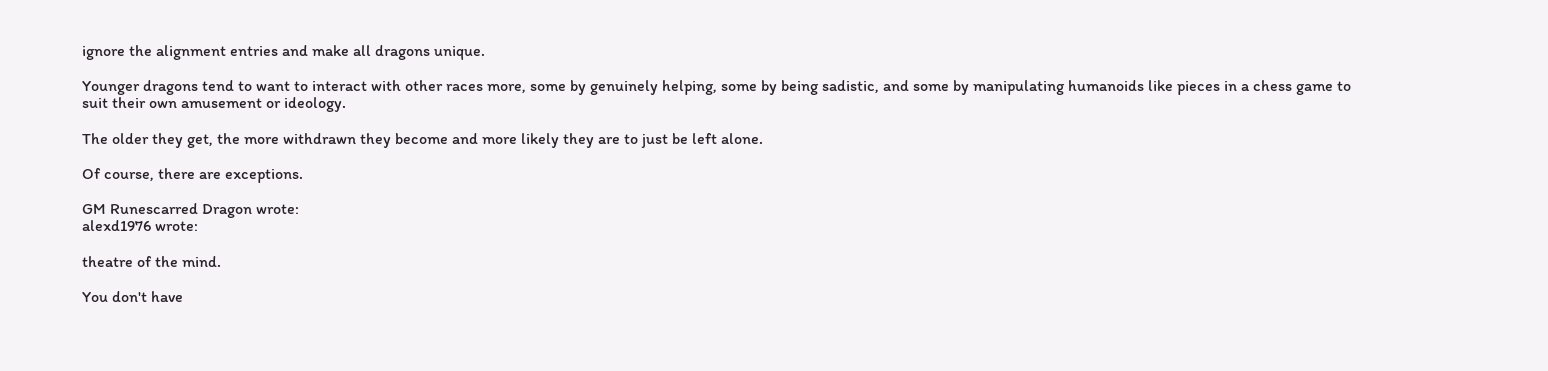ignore the alignment entries and make all dragons unique.

Younger dragons tend to want to interact with other races more, some by genuinely helping, some by being sadistic, and some by manipulating humanoids like pieces in a chess game to suit their own amusement or ideology.

The older they get, the more withdrawn they become and more likely they are to just be left alone.

Of course, there are exceptions.

GM Runescarred Dragon wrote:
alexd1976 wrote:

theatre of the mind.

You don't have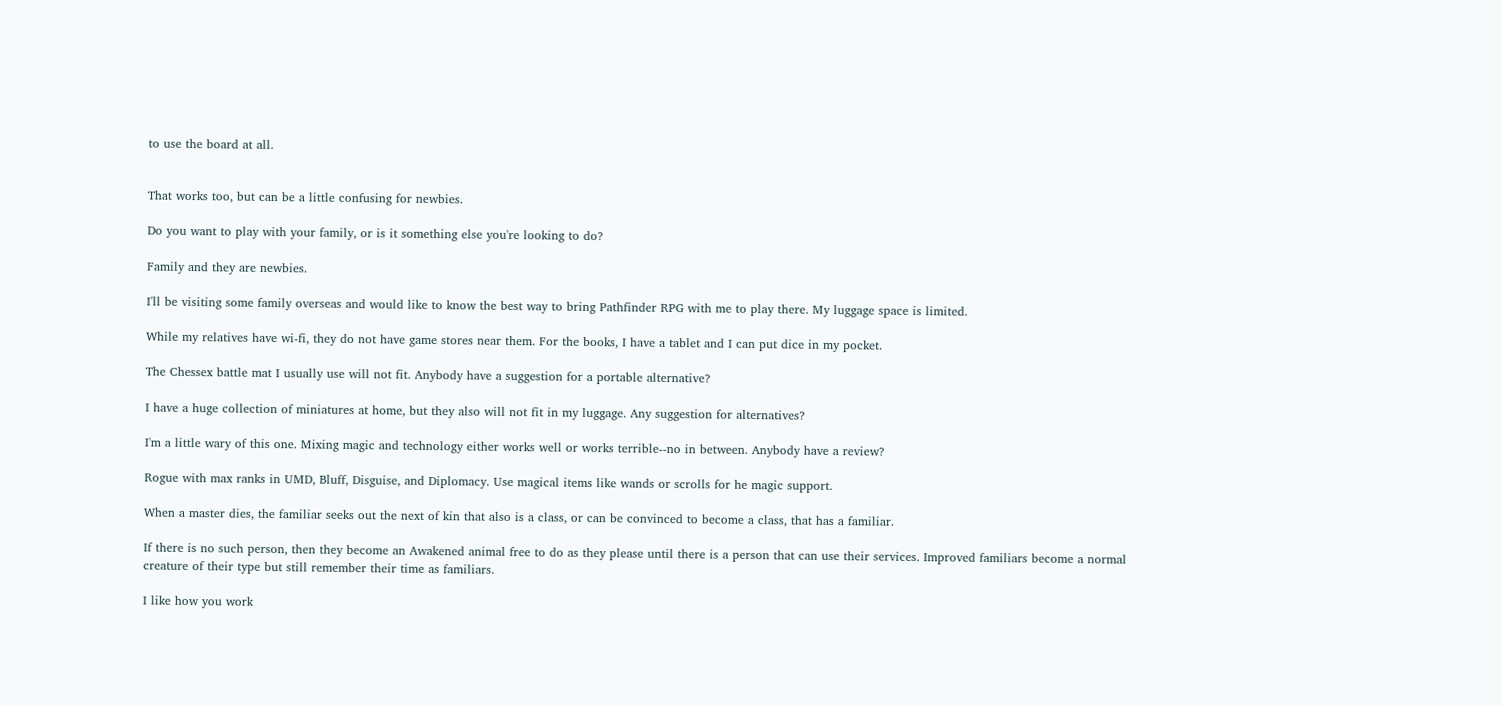to use the board at all.


That works too, but can be a little confusing for newbies.

Do you want to play with your family, or is it something else you're looking to do?

Family and they are newbies.

I'll be visiting some family overseas and would like to know the best way to bring Pathfinder RPG with me to play there. My luggage space is limited.

While my relatives have wi-fi, they do not have game stores near them. For the books, I have a tablet and I can put dice in my pocket.

The Chessex battle mat I usually use will not fit. Anybody have a suggestion for a portable alternative?

I have a huge collection of miniatures at home, but they also will not fit in my luggage. Any suggestion for alternatives?

I'm a little wary of this one. Mixing magic and technology either works well or works terrible--no in between. Anybody have a review?

Rogue with max ranks in UMD, Bluff, Disguise, and Diplomacy. Use magical items like wands or scrolls for he magic support.

When a master dies, the familiar seeks out the next of kin that also is a class, or can be convinced to become a class, that has a familiar.

If there is no such person, then they become an Awakened animal free to do as they please until there is a person that can use their services. Improved familiars become a normal creature of their type but still remember their time as familiars.

I like how you work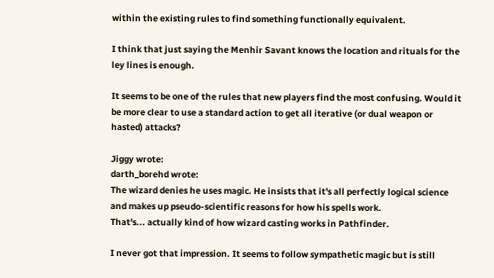within the existing rules to find something functionally equivalent.

I think that just saying the Menhir Savant knows the location and rituals for the ley lines is enough.

It seems to be one of the rules that new players find the most confusing. Would it be more clear to use a standard action to get all iterative (or dual weapon or hasted) attacks?

Jiggy wrote:
darth_borehd wrote:
The wizard denies he uses magic. He insists that it's all perfectly logical science and makes up pseudo-scientific reasons for how his spells work.
That's... actually kind of how wizard casting works in Pathfinder.

I never got that impression. It seems to follow sympathetic magic but is still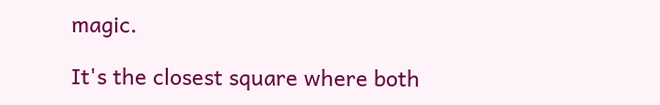magic.

It's the closest square where both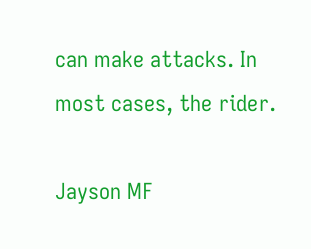can make attacks. In most cases, the rider.

Jayson MF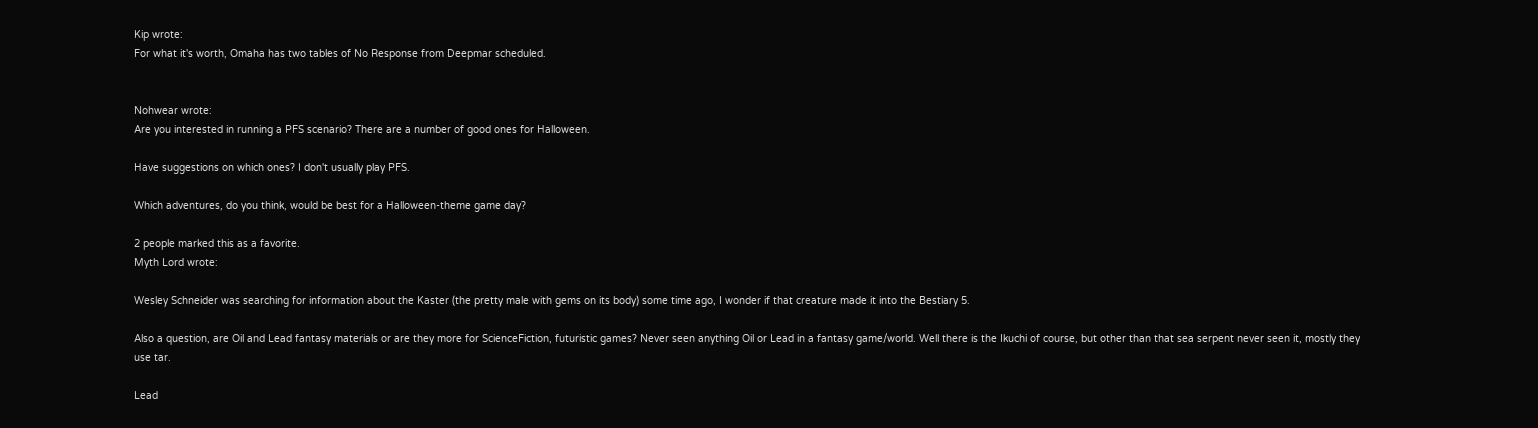Kip wrote:
For what it's worth, Omaha has two tables of No Response from Deepmar scheduled.


Nohwear wrote:
Are you interested in running a PFS scenario? There are a number of good ones for Halloween.

Have suggestions on which ones? I don't usually play PFS.

Which adventures, do you think, would be best for a Halloween-theme game day?

2 people marked this as a favorite.
Myth Lord wrote:

Wesley Schneider was searching for information about the Kaster (the pretty male with gems on its body) some time ago, I wonder if that creature made it into the Bestiary 5.

Also a question, are Oil and Lead fantasy materials or are they more for ScienceFiction, futuristic games? Never seen anything Oil or Lead in a fantasy game/world. Well there is the Ikuchi of course, but other than that sea serpent never seen it, mostly they use tar.

Lead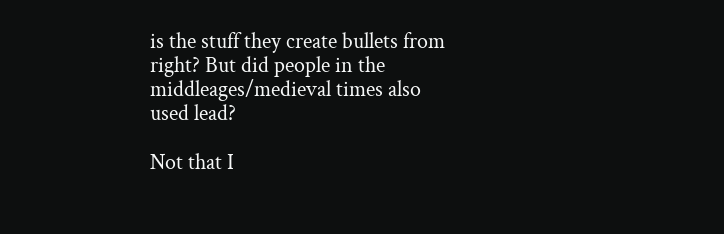is the stuff they create bullets from right? But did people in the middleages/medieval times also used lead?

Not that I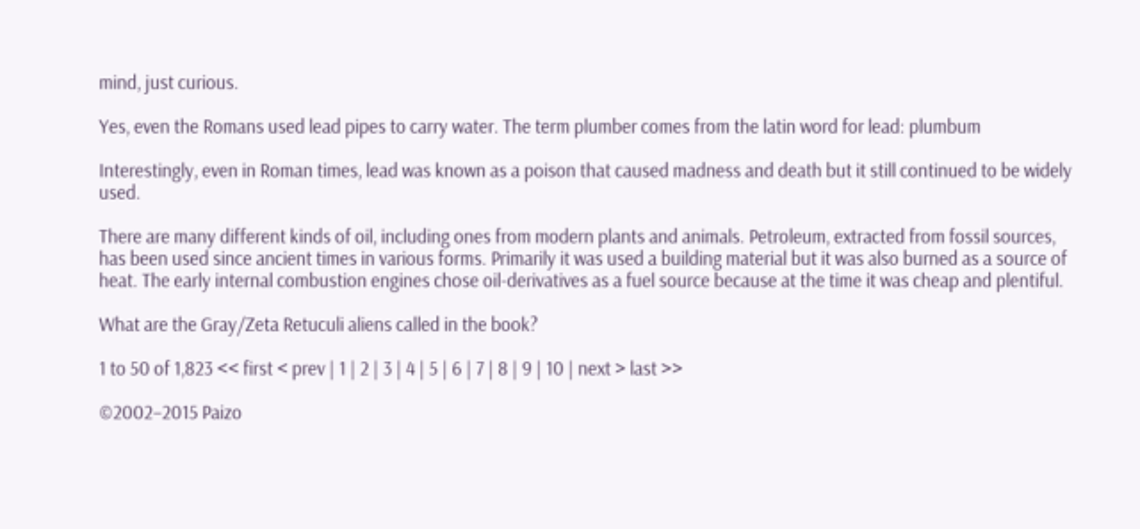mind, just curious.

Yes, even the Romans used lead pipes to carry water. The term plumber comes from the latin word for lead: plumbum

Interestingly, even in Roman times, lead was known as a poison that caused madness and death but it still continued to be widely used.

There are many different kinds of oil, including ones from modern plants and animals. Petroleum, extracted from fossil sources, has been used since ancient times in various forms. Primarily it was used a building material but it was also burned as a source of heat. The early internal combustion engines chose oil-derivatives as a fuel source because at the time it was cheap and plentiful.

What are the Gray/Zeta Retuculi aliens called in the book?

1 to 50 of 1,823 << first < prev | 1 | 2 | 3 | 4 | 5 | 6 | 7 | 8 | 9 | 10 | next > last >>

©2002–2015 Paizo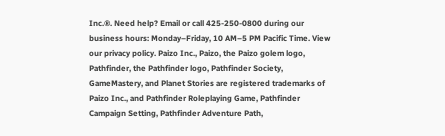Inc.®. Need help? Email or call 425-250-0800 during our business hours: Monday–Friday, 10 AM–5 PM Pacific Time. View our privacy policy. Paizo Inc., Paizo, the Paizo golem logo, Pathfinder, the Pathfinder logo, Pathfinder Society, GameMastery, and Planet Stories are registered trademarks of Paizo Inc., and Pathfinder Roleplaying Game, Pathfinder Campaign Setting, Pathfinder Adventure Path,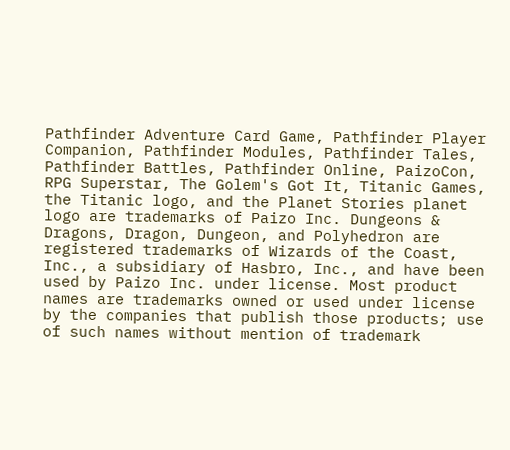Pathfinder Adventure Card Game, Pathfinder Player Companion, Pathfinder Modules, Pathfinder Tales, Pathfinder Battles, Pathfinder Online, PaizoCon, RPG Superstar, The Golem's Got It, Titanic Games, the Titanic logo, and the Planet Stories planet logo are trademarks of Paizo Inc. Dungeons & Dragons, Dragon, Dungeon, and Polyhedron are registered trademarks of Wizards of the Coast, Inc., a subsidiary of Hasbro, Inc., and have been used by Paizo Inc. under license. Most product names are trademarks owned or used under license by the companies that publish those products; use of such names without mention of trademark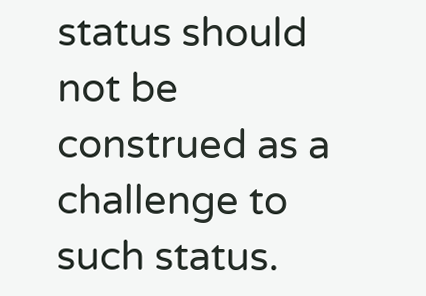status should not be construed as a challenge to such status.